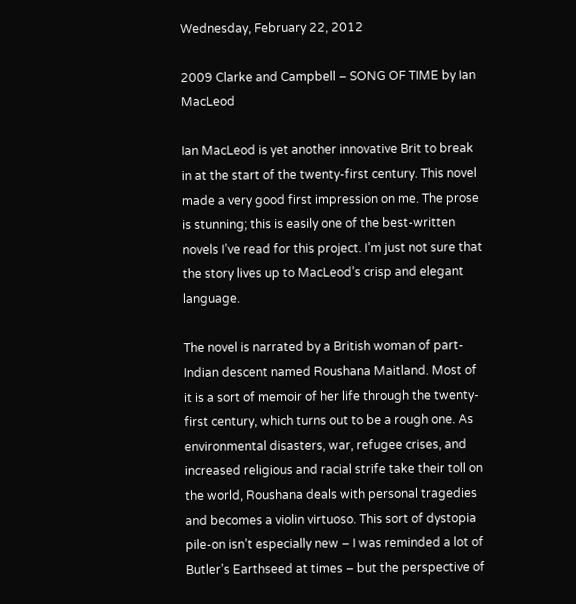Wednesday, February 22, 2012

2009 Clarke and Campbell – SONG OF TIME by Ian MacLeod

Ian MacLeod is yet another innovative Brit to break in at the start of the twenty-first century. This novel made a very good first impression on me. The prose is stunning; this is easily one of the best-written novels I’ve read for this project. I’m just not sure that the story lives up to MacLeod’s crisp and elegant language.

The novel is narrated by a British woman of part-Indian descent named Roushana Maitland. Most of it is a sort of memoir of her life through the twenty-first century, which turns out to be a rough one. As environmental disasters, war, refugee crises, and increased religious and racial strife take their toll on the world, Roushana deals with personal tragedies and becomes a violin virtuoso. This sort of dystopia pile-on isn’t especially new – I was reminded a lot of Butler’s Earthseed at times – but the perspective of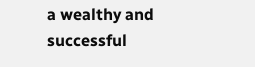a wealthy and successful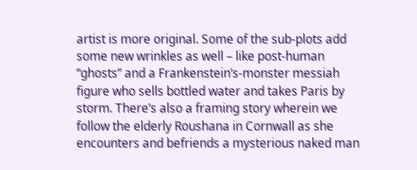artist is more original. Some of the sub-plots add some new wrinkles as well – like post-human “ghosts” and a Frankenstein’s-monster messiah figure who sells bottled water and takes Paris by storm. There’s also a framing story wherein we follow the elderly Roushana in Cornwall as she encounters and befriends a mysterious naked man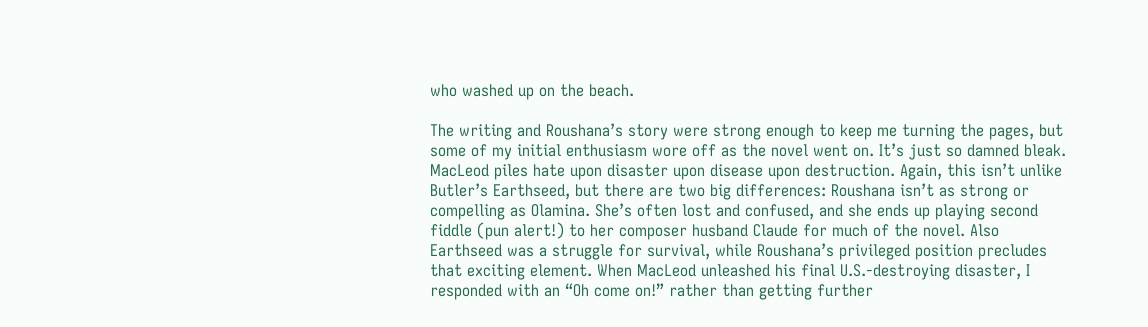who washed up on the beach.

The writing and Roushana’s story were strong enough to keep me turning the pages, but some of my initial enthusiasm wore off as the novel went on. It’s just so damned bleak. MacLeod piles hate upon disaster upon disease upon destruction. Again, this isn’t unlike Butler’s Earthseed, but there are two big differences: Roushana isn’t as strong or compelling as Olamina. She’s often lost and confused, and she ends up playing second fiddle (pun alert!) to her composer husband Claude for much of the novel. Also Earthseed was a struggle for survival, while Roushana’s privileged position precludes that exciting element. When MacLeod unleashed his final U.S.-destroying disaster, I responded with an “Oh come on!” rather than getting further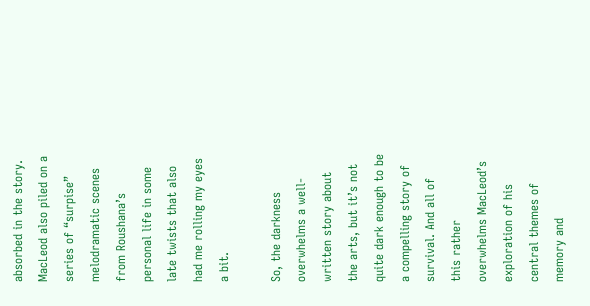absorbed in the story. MacLeod also piled on a series of “surpise” melodramatic scenes from Roushana’s personal life in some late twists that also had me rolling my eyes a bit.

So, the darkness overwhelms a well-written story about the arts, but it’s not quite dark enough to be a compelling story of survival. And all of this rather overwhelms MacLeod’s exploration of his central themes of memory and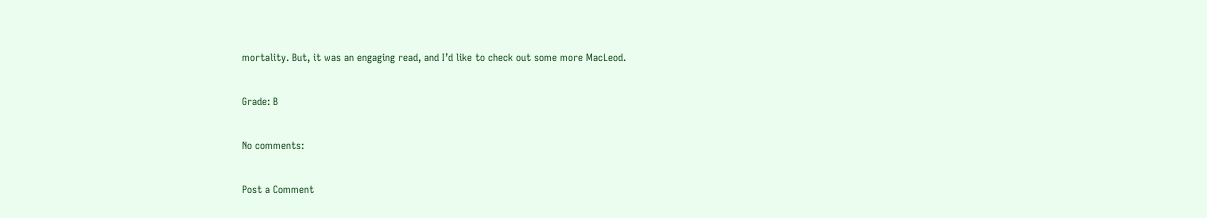mortality. But, it was an engaging read, and I’d like to check out some more MacLeod.

Grade: B

No comments:

Post a Comment